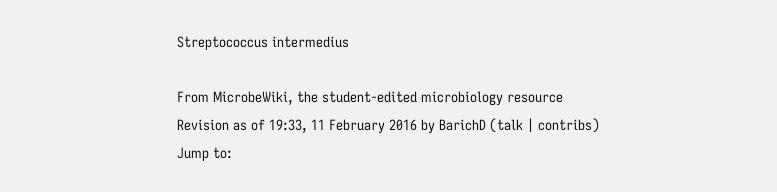Streptococcus intermedius

From MicrobeWiki, the student-edited microbiology resource
Revision as of 19:33, 11 February 2016 by BarichD (talk | contribs)
Jump to: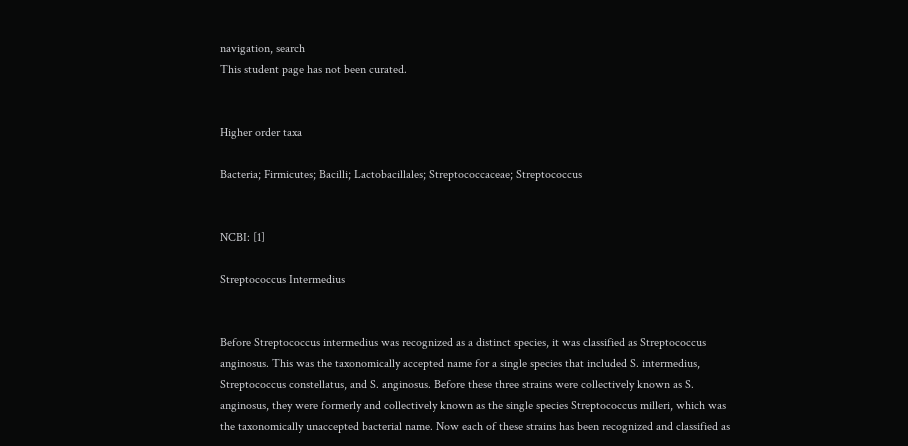navigation, search
This student page has not been curated.


Higher order taxa

Bacteria; Firmicutes; Bacilli; Lactobacillales; Streptococcaceae; Streptococcus


NCBI: [1]

Streptococcus Intermedius


Before Streptococcus intermedius was recognized as a distinct species, it was classified as Streptococcus anginosus. This was the taxonomically accepted name for a single species that included S. intermedius, Streptococcus constellatus, and S. anginosus. Before these three strains were collectively known as S. anginosus, they were formerly and collectively known as the single species Streptococcus milleri, which was the taxonomically unaccepted bacterial name. Now each of these strains has been recognized and classified as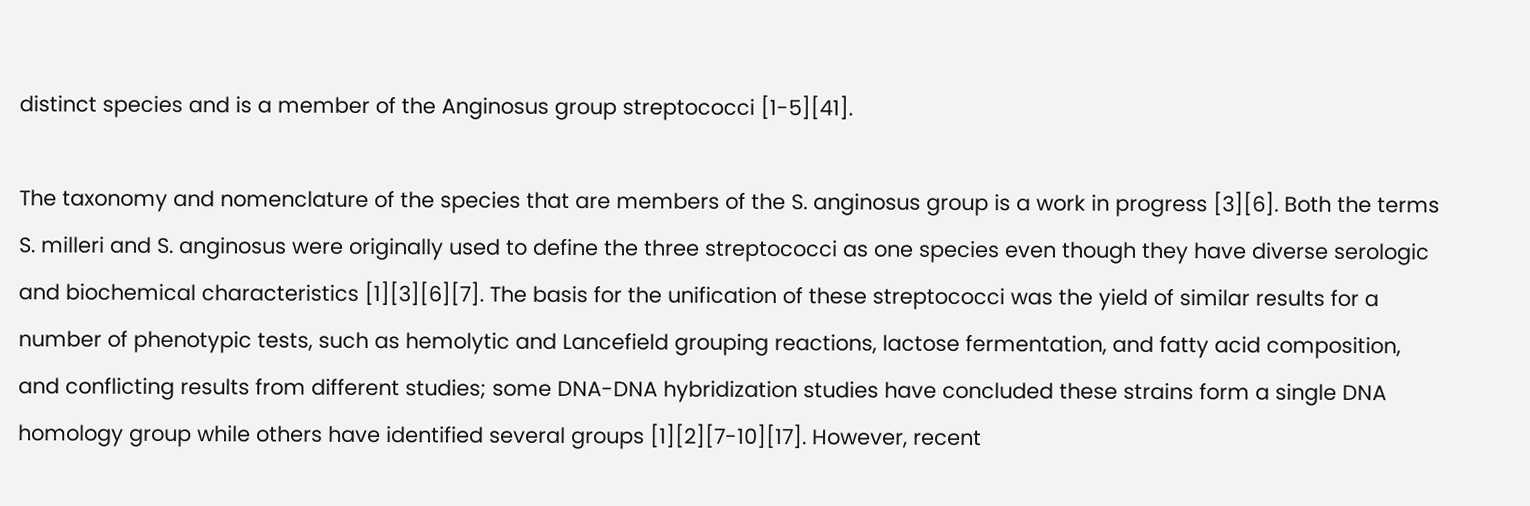distinct species and is a member of the Anginosus group streptococci [1-5][41].

The taxonomy and nomenclature of the species that are members of the S. anginosus group is a work in progress [3][6]. Both the terms S. milleri and S. anginosus were originally used to define the three streptococci as one species even though they have diverse serologic and biochemical characteristics [1][3][6][7]. The basis for the unification of these streptococci was the yield of similar results for a number of phenotypic tests, such as hemolytic and Lancefield grouping reactions, lactose fermentation, and fatty acid composition, and conflicting results from different studies; some DNA-DNA hybridization studies have concluded these strains form a single DNA homology group while others have identified several groups [1][2][7-10][17]. However, recent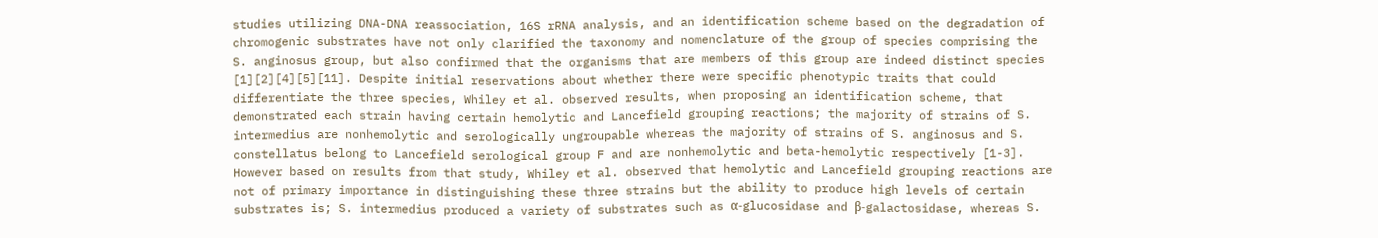studies utilizing DNA-DNA reassociation, 16S rRNA analysis, and an identification scheme based on the degradation of chromogenic substrates have not only clarified the taxonomy and nomenclature of the group of species comprising the S. anginosus group, but also confirmed that the organisms that are members of this group are indeed distinct species [1][2][4][5][11]. Despite initial reservations about whether there were specific phenotypic traits that could differentiate the three species, Whiley et al. observed results, when proposing an identification scheme, that demonstrated each strain having certain hemolytic and Lancefield grouping reactions; the majority of strains of S. intermedius are nonhemolytic and serologically ungroupable whereas the majority of strains of S. anginosus and S. constellatus belong to Lancefield serological group F and are nonhemolytic and beta-hemolytic respectively [1-3]. However based on results from that study, Whiley et al. observed that hemolytic and Lancefield grouping reactions are not of primary importance in distinguishing these three strains but the ability to produce high levels of certain substrates is; S. intermedius produced a variety of substrates such as α-glucosidase and β-galactosidase, whereas S.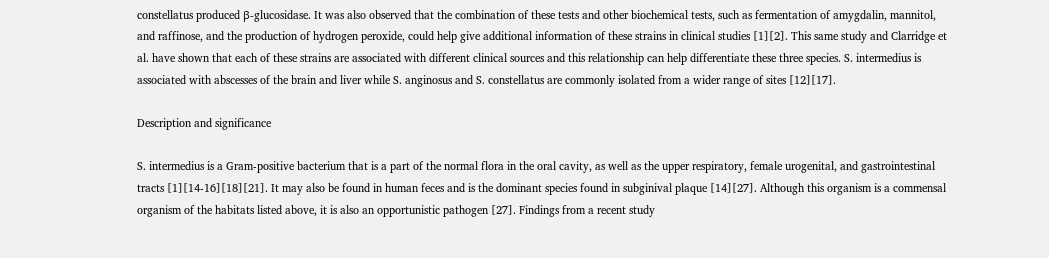constellatus produced β-glucosidase. It was also observed that the combination of these tests and other biochemical tests, such as fermentation of amygdalin, mannitol, and raffinose, and the production of hydrogen peroxide, could help give additional information of these strains in clinical studies [1][2]. This same study and Clarridge et al. have shown that each of these strains are associated with different clinical sources and this relationship can help differentiate these three species. S. intermedius is associated with abscesses of the brain and liver while S. anginosus and S. constellatus are commonly isolated from a wider range of sites [12][17].

Description and significance

S. intermedius is a Gram-positive bacterium that is a part of the normal flora in the oral cavity, as well as the upper respiratory, female urogenital, and gastrointestinal tracts [1][14-16][18][21]. It may also be found in human feces and is the dominant species found in subginival plaque [14][27]. Although this organism is a commensal organism of the habitats listed above, it is also an opportunistic pathogen [27]. Findings from a recent study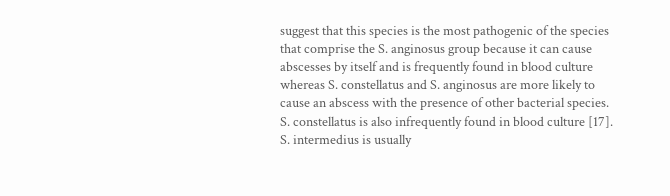suggest that this species is the most pathogenic of the species that comprise the S. anginosus group because it can cause abscesses by itself and is frequently found in blood culture whereas S. constellatus and S. anginosus are more likely to cause an abscess with the presence of other bacterial species. S. constellatus is also infrequently found in blood culture [17]. S. intermedius is usually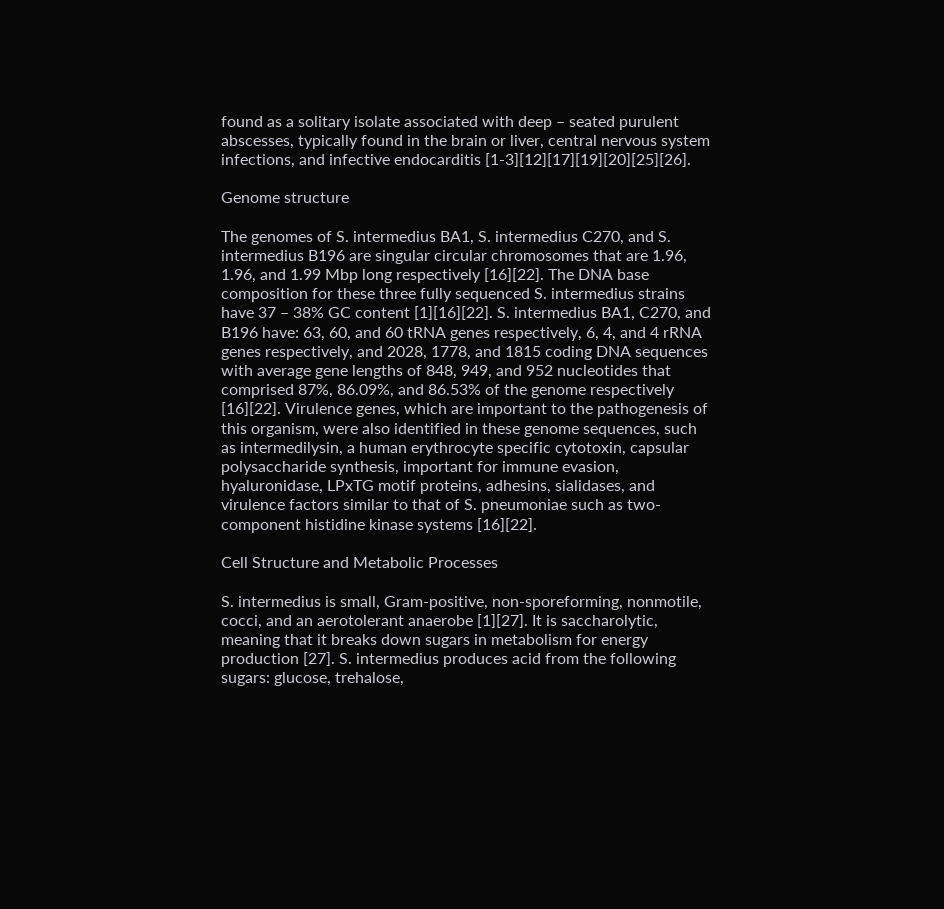found as a solitary isolate associated with deep – seated purulent abscesses, typically found in the brain or liver, central nervous system infections, and infective endocarditis [1-3][12][17][19][20][25][26].

Genome structure

The genomes of S. intermedius BA1, S. intermedius C270, and S. intermedius B196 are singular circular chromosomes that are 1.96, 1.96, and 1.99 Mbp long respectively [16][22]. The DNA base composition for these three fully sequenced S. intermedius strains have 37 – 38% GC content [1][16][22]. S. intermedius BA1, C270, and B196 have: 63, 60, and 60 tRNA genes respectively, 6, 4, and 4 rRNA genes respectively, and 2028, 1778, and 1815 coding DNA sequences with average gene lengths of 848, 949, and 952 nucleotides that comprised 87%, 86.09%, and 86.53% of the genome respectively [16][22]. Virulence genes, which are important to the pathogenesis of this organism, were also identified in these genome sequences, such as intermedilysin, a human erythrocyte specific cytotoxin, capsular polysaccharide synthesis, important for immune evasion, hyaluronidase, LPxTG motif proteins, adhesins, sialidases, and virulence factors similar to that of S. pneumoniae such as two-component histidine kinase systems [16][22].

Cell Structure and Metabolic Processes

S. intermedius is small, Gram-positive, non-sporeforming, nonmotile, cocci, and an aerotolerant anaerobe [1][27]. It is saccharolytic, meaning that it breaks down sugars in metabolism for energy production [27]. S. intermedius produces acid from the following sugars: glucose, trehalose,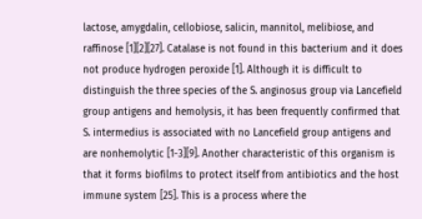lactose, amygdalin, cellobiose, salicin, mannitol, melibiose, and raffinose [1][2][27]. Catalase is not found in this bacterium and it does not produce hydrogen peroxide [1]. Although it is difficult to distinguish the three species of the S. anginosus group via Lancefield group antigens and hemolysis, it has been frequently confirmed that S. intermedius is associated with no Lancefield group antigens and are nonhemolytic [1-3][9]. Another characteristic of this organism is that it forms biofilms to protect itself from antibiotics and the host immune system [25]. This is a process where the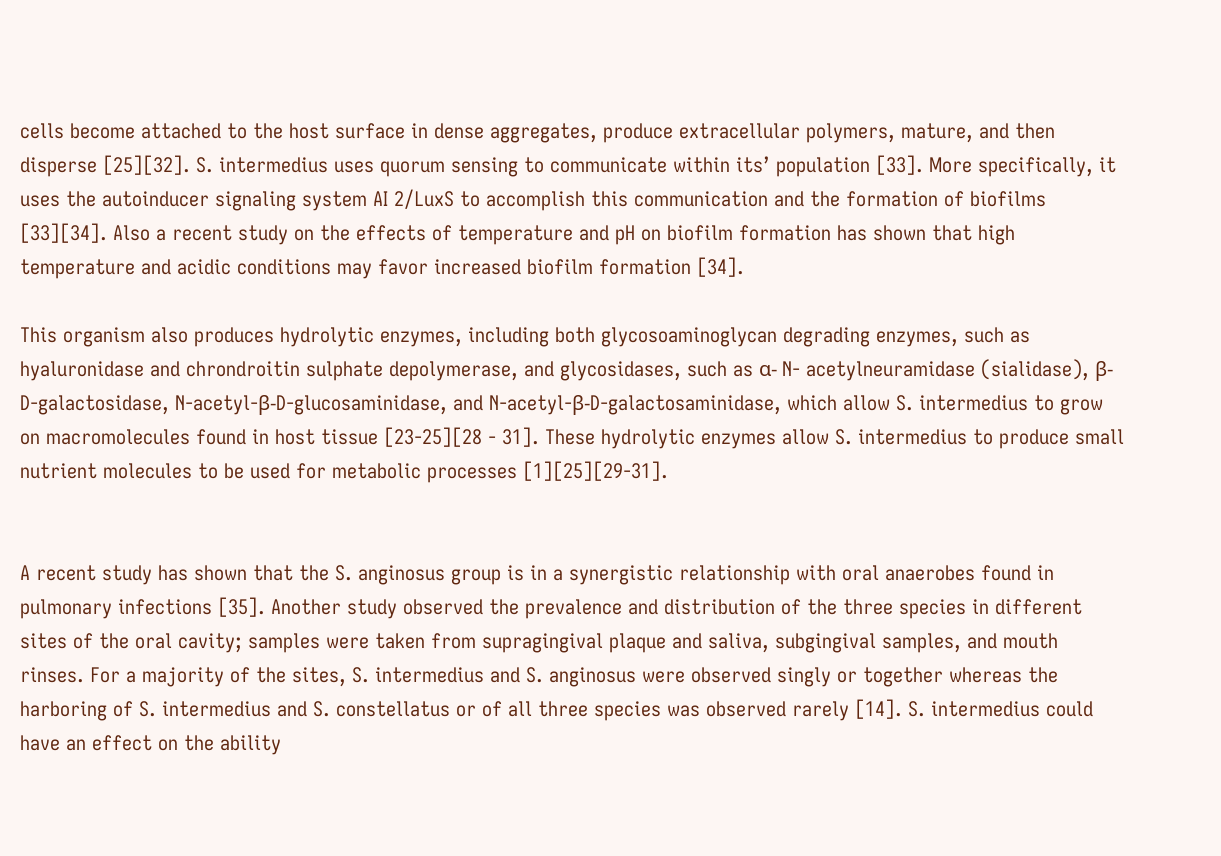cells become attached to the host surface in dense aggregates, produce extracellular polymers, mature, and then disperse [25][32]. S. intermedius uses quorum sensing to communicate within its’ population [33]. More specifically, it uses the autoinducer signaling system AI 2/LuxS to accomplish this communication and the formation of biofilms [33][34]. Also a recent study on the effects of temperature and pH on biofilm formation has shown that high temperature and acidic conditions may favor increased biofilm formation [34].

This organism also produces hydrolytic enzymes, including both glycosoaminoglycan degrading enzymes, such as hyaluronidase and chrondroitin sulphate depolymerase, and glycosidases, such as α- N- acetylneuramidase (sialidase), β-D-galactosidase, N-acetyl-β-D-glucosaminidase, and N-acetyl-β-D-galactosaminidase, which allow S. intermedius to grow on macromolecules found in host tissue [23-25][28 - 31]. These hydrolytic enzymes allow S. intermedius to produce small nutrient molecules to be used for metabolic processes [1][25][29-31].


A recent study has shown that the S. anginosus group is in a synergistic relationship with oral anaerobes found in pulmonary infections [35]. Another study observed the prevalence and distribution of the three species in different sites of the oral cavity; samples were taken from supragingival plaque and saliva, subgingival samples, and mouth rinses. For a majority of the sites, S. intermedius and S. anginosus were observed singly or together whereas the harboring of S. intermedius and S. constellatus or of all three species was observed rarely [14]. S. intermedius could have an effect on the ability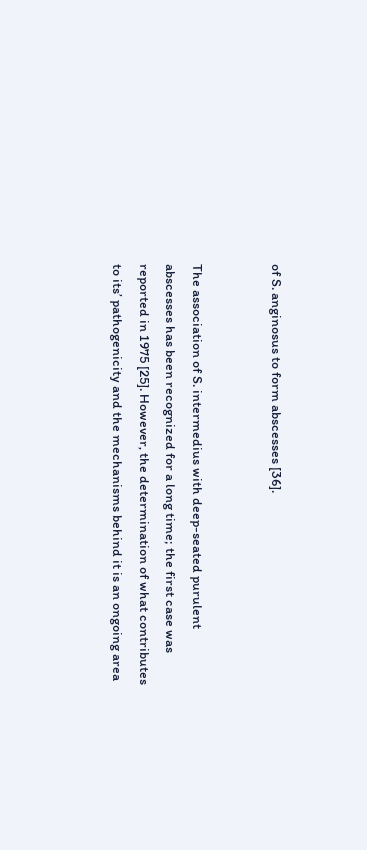of S. anginosus to form abscesses [36].


The association of S. intermedius with deep-seated purulent abscesses has been recognized for a long time; the first case was reported in 1975 [25]. However, the determination of what contributes to its’ pathogenicity and the mechanisms behind it is an ongoing area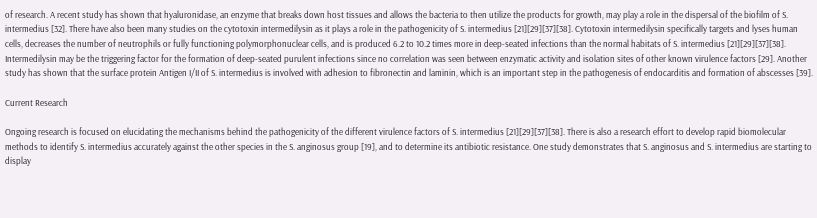of research. A recent study has shown that hyaluronidase, an enzyme that breaks down host tissues and allows the bacteria to then utilize the products for growth, may play a role in the dispersal of the biofilm of S. intermedius [32]. There have also been many studies on the cytotoxin intermedilysin as it plays a role in the pathogenicity of S. intermedius [21][29][37][38]. Cytotoxin intermedilysin specifically targets and lyses human cells, decreases the number of neutrophils or fully functioning polymorphonuclear cells, and is produced 6.2 to 10.2 times more in deep-seated infections than the normal habitats of S. intermedius [21][29][37][38]. Intermedilysin may be the triggering factor for the formation of deep-seated purulent infections since no correlation was seen between enzymatic activity and isolation sites of other known virulence factors [29]. Another study has shown that the surface protein Antigen I/II of S. intermedius is involved with adhesion to fibronectin and laminin, which is an important step in the pathogenesis of endocarditis and formation of abscesses [39].

Current Research

Ongoing research is focused on elucidating the mechanisms behind the pathogenicity of the different virulence factors of S. intermedius [21][29][37][38]. There is also a research effort to develop rapid biomolecular methods to identify S. intermedius accurately against the other species in the S. anginosus group [19], and to determine its antibiotic resistance. One study demonstrates that S. anginosus and S. intermedius are starting to display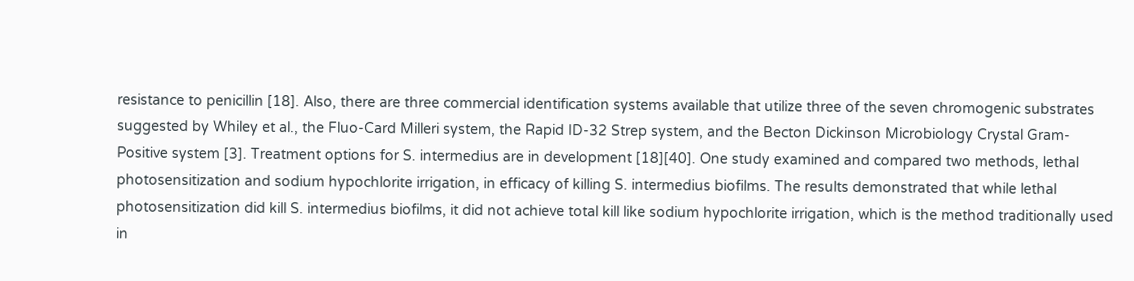resistance to penicillin [18]. Also, there are three commercial identification systems available that utilize three of the seven chromogenic substrates suggested by Whiley et al., the Fluo-Card Milleri system, the Rapid ID-32 Strep system, and the Becton Dickinson Microbiology Crystal Gram-Positive system [3]. Treatment options for S. intermedius are in development [18][40]. One study examined and compared two methods, lethal photosensitization and sodium hypochlorite irrigation, in efficacy of killing S. intermedius biofilms. The results demonstrated that while lethal photosensitization did kill S. intermedius biofilms, it did not achieve total kill like sodium hypochlorite irrigation, which is the method traditionally used in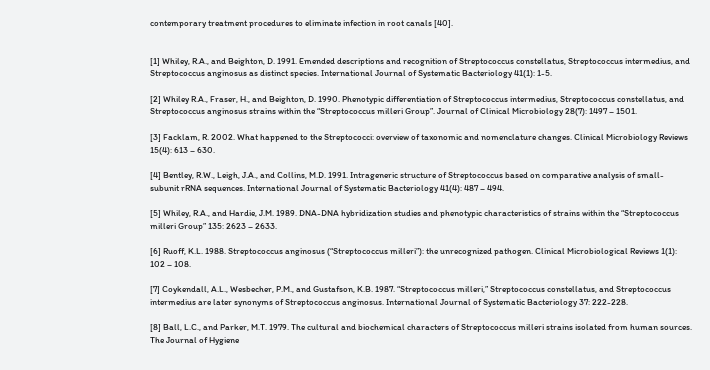contemporary treatment procedures to eliminate infection in root canals [40].


[1] Whiley, R.A., and Beighton, D. 1991. Emended descriptions and recognition of Streptococcus constellatus, Streptococcus intermedius, and Streptococcus anginosus as distinct species. International Journal of Systematic Bacteriology 41(1): 1-5.

[2] Whiley R.A., Fraser, H., and Beighton, D. 1990. Phenotypic differentiation of Streptococcus intermedius, Streptococcus constellatus, and Streptococcus anginosus strains within the “Streptococcus milleri Group”. Journal of Clinical Microbiology 28(7): 1497 – 1501.

[3] Facklam, R. 2002. What happened to the Streptococci: overview of taxonomic and nomenclature changes. Clinical Microbiology Reviews 15(4): 613 – 630.

[4] Bentley, R.W., Leigh, J.A., and Collins, M.D. 1991. Intrageneric structure of Streptococcus based on comparative analysis of small-subunit rRNA sequences. International Journal of Systematic Bacteriology 41(4): 487 – 494.

[5] Whiley, R.A., and Hardie, J.M. 1989. DNA-DNA hybridization studies and phenotypic characteristics of strains within the “Streptococcus milleri Group” 135: 2623 – 2633.

[6] Ruoff, K.L. 1988. Streptococcus anginosus (“Streptococcus milleri”): the unrecognized pathogen. Clinical Microbiological Reviews 1(1): 102 – 108.

[7] Coykendall, A.L., Wesbecher, P.M., and Gustafson, K.B. 1987. “Streptococcus milleri,” Streptococcus constellatus, and Streptococcus intermedius are later synonyms of Streptococcus anginosus. International Journal of Systematic Bacteriology 37: 222-228.

[8] Ball, L.C., and Parker, M.T. 1979. The cultural and biochemical characters of Streptococcus milleri strains isolated from human sources. The Journal of Hygiene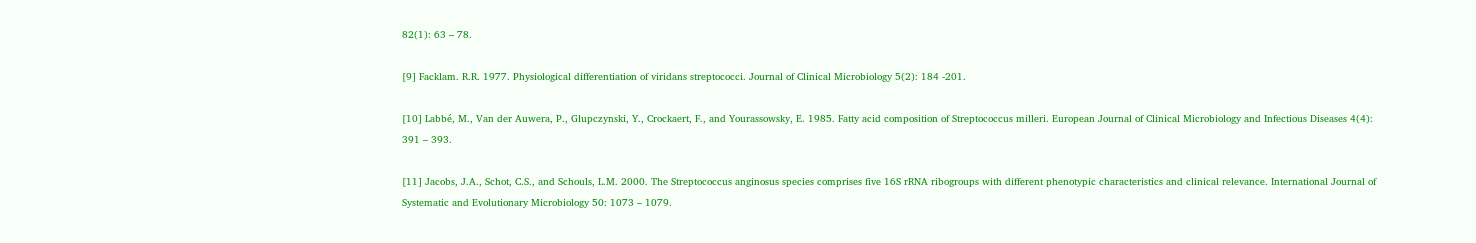82(1): 63 – 78.

[9] Facklam. R.R. 1977. Physiological differentiation of viridans streptococci. Journal of Clinical Microbiology 5(2): 184 -201.

[10] Labbé, M., Van der Auwera, P., Glupczynski, Y., Crockaert, F., and Yourassowsky, E. 1985. Fatty acid composition of Streptococcus milleri. European Journal of Clinical Microbiology and Infectious Diseases 4(4): 391 – 393.

[11] Jacobs, J.A., Schot, C.S., and Schouls, L.M. 2000. The Streptococcus anginosus species comprises five 16S rRNA ribogroups with different phenotypic characteristics and clinical relevance. International Journal of Systematic and Evolutionary Microbiology 50: 1073 – 1079.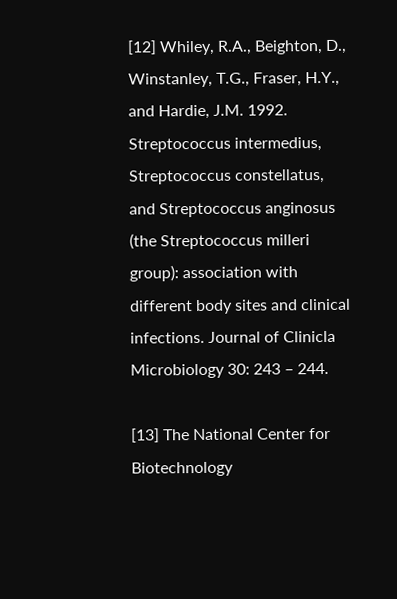[12] Whiley, R.A., Beighton, D., Winstanley, T.G., Fraser, H.Y., and Hardie, J.M. 1992. Streptococcus intermedius, Streptococcus constellatus, and Streptococcus anginosus (the Streptococcus milleri group): association with different body sites and clinical infections. Journal of Clinicla Microbiology 30: 243 – 244.

[13] The National Center for Biotechnology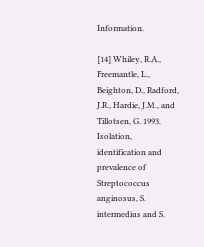Information.

[14] Whiley, R.A., Freemantle, L., Beighton, D., Radford, J.R., Hardie, J.M., and Tillotsen, G. 1993. Isolation, identification and prevalence of Streptococcus anginosus, S. intermedius and S.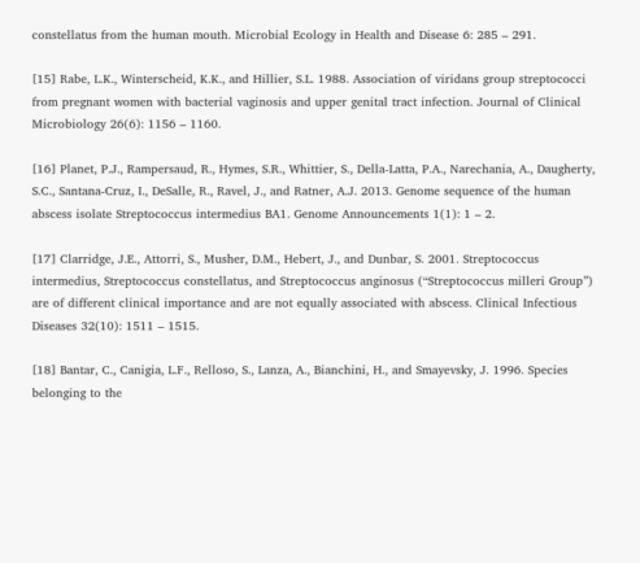constellatus from the human mouth. Microbial Ecology in Health and Disease 6: 285 – 291.

[15] Rabe, L.K., Winterscheid, K.K., and Hillier, S.L. 1988. Association of viridans group streptococci from pregnant women with bacterial vaginosis and upper genital tract infection. Journal of Clinical Microbiology 26(6): 1156 – 1160.

[16] Planet, P.J., Rampersaud, R., Hymes, S.R., Whittier, S., Della-Latta, P.A., Narechania, A., Daugherty, S.C., Santana-Cruz, I., DeSalle, R., Ravel, J., and Ratner, A.J. 2013. Genome sequence of the human abscess isolate Streptococcus intermedius BA1. Genome Announcements 1(1): 1 – 2.

[17] Clarridge, J.E., Attorri, S., Musher, D.M., Hebert, J., and Dunbar, S. 2001. Streptococcus intermedius, Streptococcus constellatus, and Streptococcus anginosus (“Streptococcus milleri Group”) are of different clinical importance and are not equally associated with abscess. Clinical Infectious Diseases 32(10): 1511 – 1515.

[18] Bantar, C., Canigia, L.F., Relloso, S., Lanza, A., Bianchini, H., and Smayevsky, J. 1996. Species belonging to the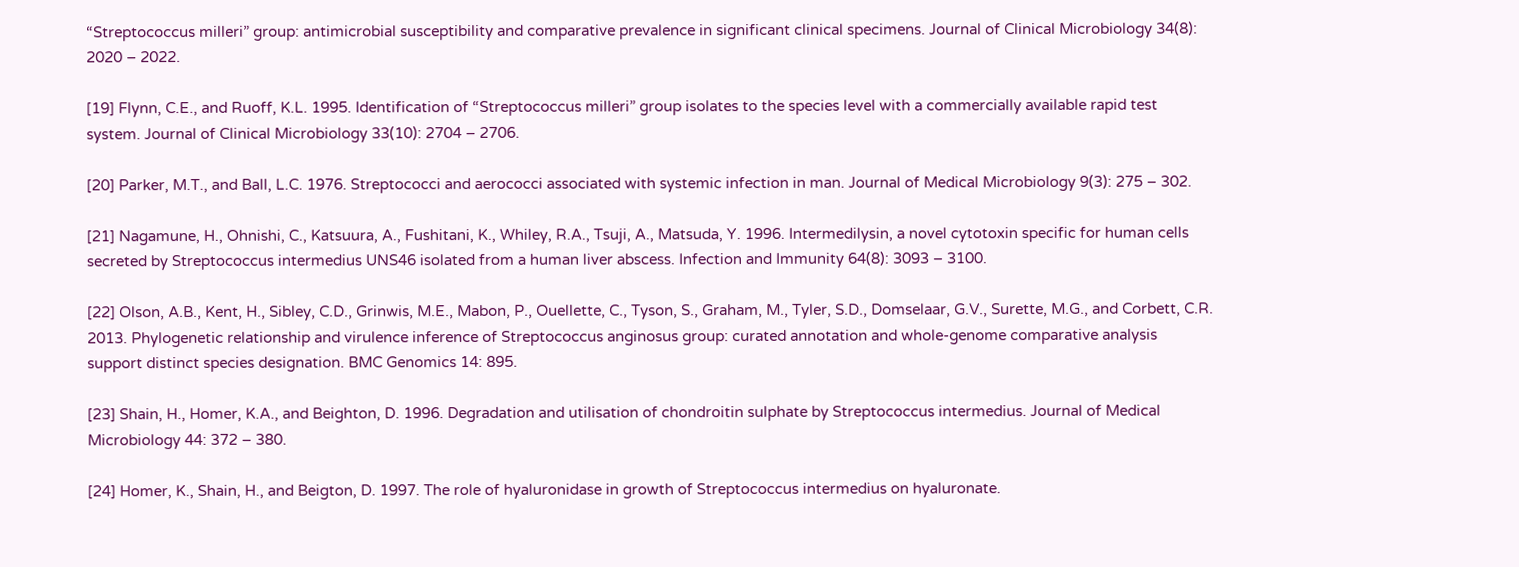“Streptococcus milleri” group: antimicrobial susceptibility and comparative prevalence in significant clinical specimens. Journal of Clinical Microbiology 34(8): 2020 – 2022.

[19] Flynn, C.E., and Ruoff, K.L. 1995. Identification of “Streptococcus milleri” group isolates to the species level with a commercially available rapid test system. Journal of Clinical Microbiology 33(10): 2704 – 2706.

[20] Parker, M.T., and Ball, L.C. 1976. Streptococci and aerococci associated with systemic infection in man. Journal of Medical Microbiology 9(3): 275 – 302.

[21] Nagamune, H., Ohnishi, C., Katsuura, A., Fushitani, K., Whiley, R.A., Tsuji, A., Matsuda, Y. 1996. Intermedilysin, a novel cytotoxin specific for human cells secreted by Streptococcus intermedius UNS46 isolated from a human liver abscess. Infection and Immunity 64(8): 3093 – 3100.

[22] Olson, A.B., Kent, H., Sibley, C.D., Grinwis, M.E., Mabon, P., Ouellette, C., Tyson, S., Graham, M., Tyler, S.D., Domselaar, G.V., Surette, M.G., and Corbett, C.R. 2013. Phylogenetic relationship and virulence inference of Streptococcus anginosus group: curated annotation and whole-genome comparative analysis support distinct species designation. BMC Genomics 14: 895.

[23] Shain, H., Homer, K.A., and Beighton, D. 1996. Degradation and utilisation of chondroitin sulphate by Streptococcus intermedius. Journal of Medical Microbiology 44: 372 – 380.

[24] Homer, K., Shain, H., and Beigton, D. 1997. The role of hyaluronidase in growth of Streptococcus intermedius on hyaluronate.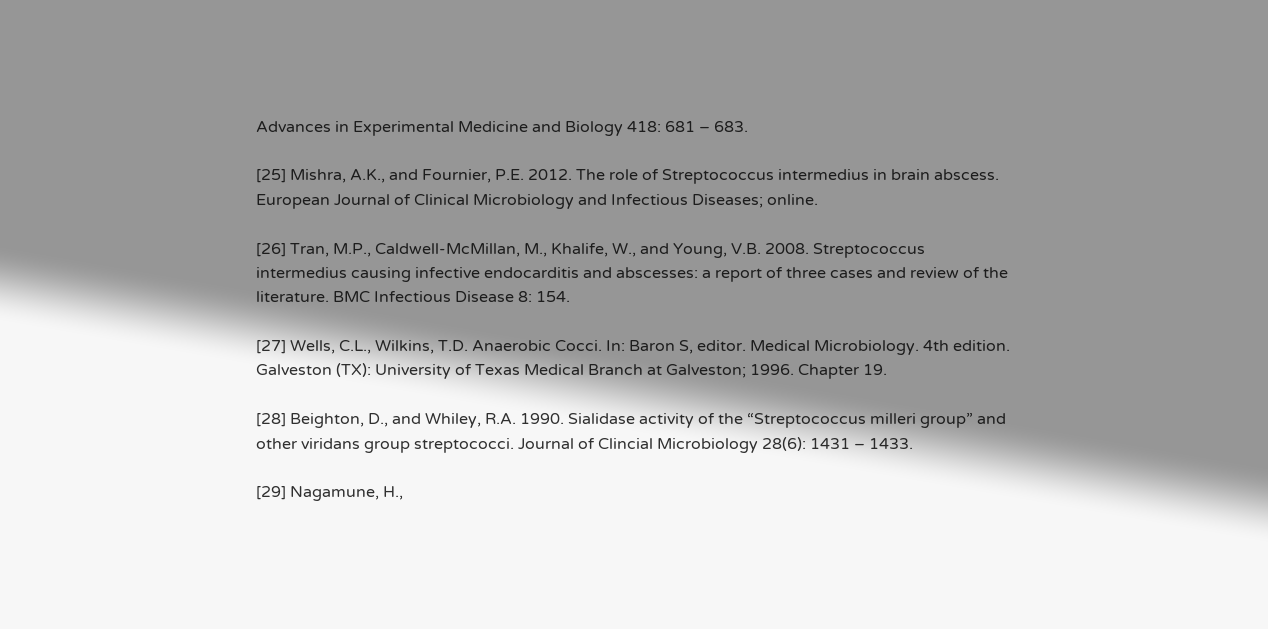Advances in Experimental Medicine and Biology 418: 681 – 683.

[25] Mishra, A.K., and Fournier, P.E. 2012. The role of Streptococcus intermedius in brain abscess. European Journal of Clinical Microbiology and Infectious Diseases; online.

[26] Tran, M.P., Caldwell-McMillan, M., Khalife, W., and Young, V.B. 2008. Streptococcus intermedius causing infective endocarditis and abscesses: a report of three cases and review of the literature. BMC Infectious Disease 8: 154.

[27] Wells, C.L., Wilkins, T.D. Anaerobic Cocci. In: Baron S, editor. Medical Microbiology. 4th edition. Galveston (TX): University of Texas Medical Branch at Galveston; 1996. Chapter 19.

[28] Beighton, D., and Whiley, R.A. 1990. Sialidase activity of the “Streptococcus milleri group” and other viridans group streptococci. Journal of Clincial Microbiology 28(6): 1431 – 1433.

[29] Nagamune, H.,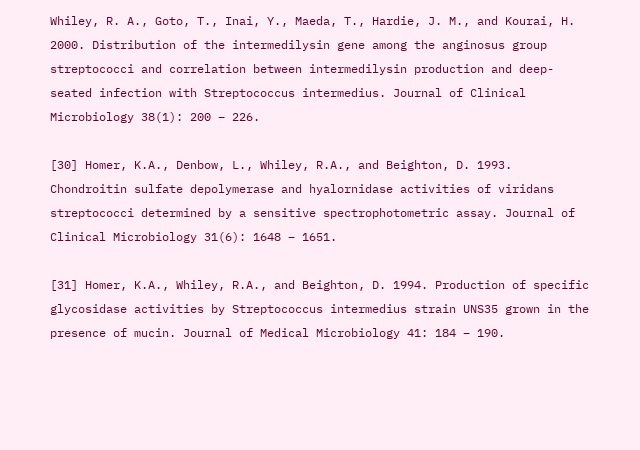Whiley, R. A., Goto, T., Inai, Y., Maeda, T., Hardie, J. M., and Kourai, H. 2000. Distribution of the intermedilysin gene among the anginosus group streptococci and correlation between intermedilysin production and deep-seated infection with Streptococcus intermedius. Journal of Clinical Microbiology 38(1): 200 – 226.

[30] Homer, K.A., Denbow, L., Whiley, R.A., and Beighton, D. 1993. Chondroitin sulfate depolymerase and hyalornidase activities of viridans streptococci determined by a sensitive spectrophotometric assay. Journal of Clinical Microbiology 31(6): 1648 – 1651.

[31] Homer, K.A., Whiley, R.A., and Beighton, D. 1994. Production of specific glycosidase activities by Streptococcus intermedius strain UNS35 grown in the presence of mucin. Journal of Medical Microbiology 41: 184 – 190.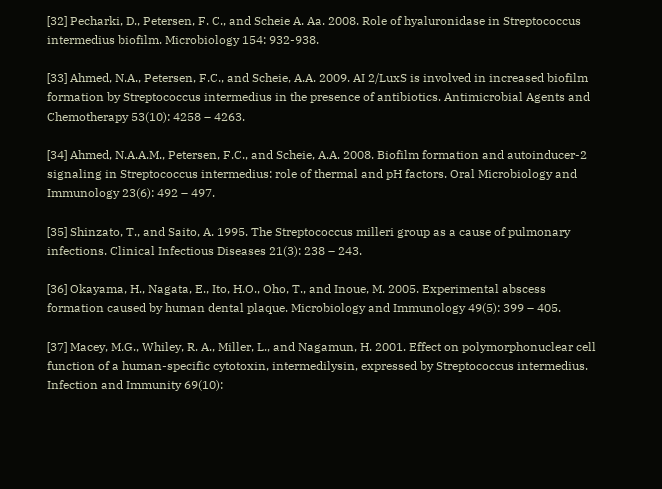[32] Pecharki, D., Petersen, F. C., and Scheie A. Aa. 2008. Role of hyaluronidase in Streptococcus intermedius biofilm. Microbiology 154: 932-938.

[33] Ahmed, N.A., Petersen, F.C., and Scheie, A.A. 2009. AI 2/LuxS is involved in increased biofilm formation by Streptococcus intermedius in the presence of antibiotics. Antimicrobial Agents and Chemotherapy 53(10): 4258 – 4263.

[34] Ahmed, N.A.A.M., Petersen, F.C., and Scheie, A.A. 2008. Biofilm formation and autoinducer-2 signaling in Streptococcus intermedius: role of thermal and pH factors. Oral Microbiology and Immunology 23(6): 492 – 497.

[35] Shinzato, T., and Saito, A. 1995. The Streptococcus milleri group as a cause of pulmonary infections. Clinical Infectious Diseases 21(3): 238 – 243.

[36] Okayama, H., Nagata, E., Ito, H.O., Oho, T., and Inoue, M. 2005. Experimental abscess formation caused by human dental plaque. Microbiology and Immunology 49(5): 399 – 405.

[37] Macey, M.G., Whiley, R. A., Miller, L., and Nagamun, H. 2001. Effect on polymorphonuclear cell function of a human-specific cytotoxin, intermedilysin, expressed by Streptococcus intermedius. Infection and Immunity 69(10):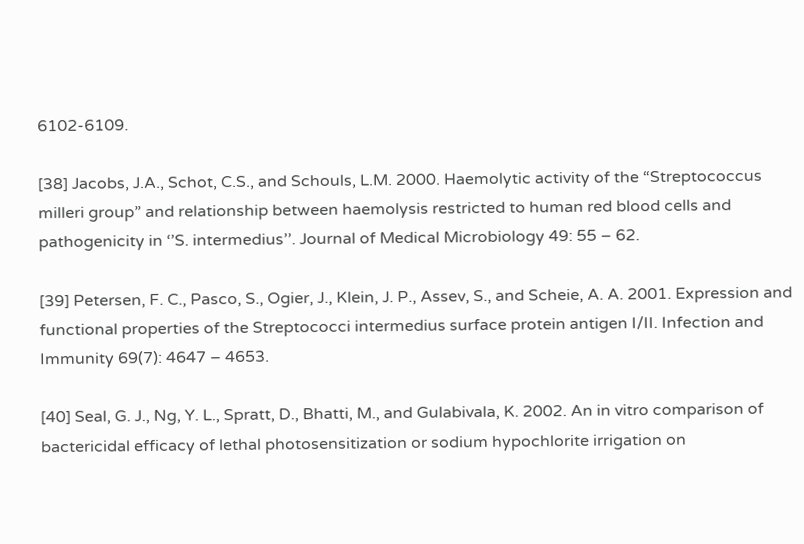6102-6109.

[38] Jacobs, J.A., Schot, C.S., and Schouls, L.M. 2000. Haemolytic activity of the “Streptococcus milleri group” and relationship between haemolysis restricted to human red blood cells and pathogenicity in ‘’S. intermedius’’. Journal of Medical Microbiology 49: 55 – 62.

[39] Petersen, F. C., Pasco, S., Ogier, J., Klein, J. P., Assev, S., and Scheie, A. A. 2001. Expression and functional properties of the Streptococci intermedius surface protein antigen I/II. Infection and Immunity 69(7): 4647 – 4653.

[40] Seal, G. J., Ng, Y. L., Spratt, D., Bhatti, M., and Gulabivala, K. 2002. An in vitro comparison of bactericidal efficacy of lethal photosensitization or sodium hypochlorite irrigation on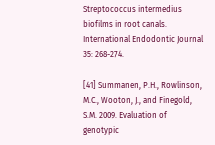Streptococcus intermedius biofilms in root canals. International Endodontic Journal 35: 268-274.

[41] Summanen, P.H., Rowlinson, M.C., Wooton, J., and Finegold, S.M. 2009. Evaluation of genotypic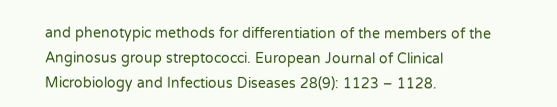and phenotypic methods for differentiation of the members of the Anginosus group streptococci. European Journal of Clinical Microbiology and Infectious Diseases 28(9): 1123 – 1128.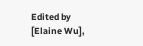Edited by [Elaine Wu],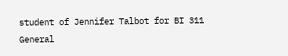student of Jennifer Talbot for BI 311 General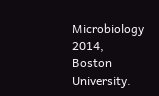Microbiology 2014, Boston University.